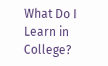What Do I Learn in College?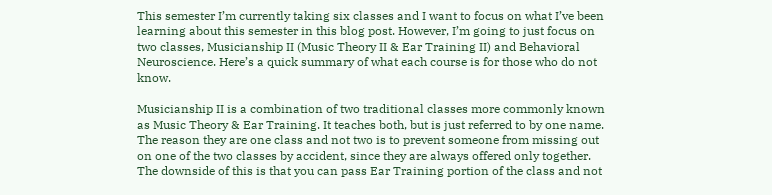This semester I’m currently taking six classes and I want to focus on what I’ve been learning about this semester in this blog post. However, I’m going to just focus on two classes, Musicianship II (Music Theory II & Ear Training II) and Behavioral Neuroscience. Here’s a quick summary of what each course is for those who do not know.

Musicianship II is a combination of two traditional classes more commonly known as Music Theory & Ear Training. It teaches both, but is just referred to by one name. The reason they are one class and not two is to prevent someone from missing out on one of the two classes by accident, since they are always offered only together. The downside of this is that you can pass Ear Training portion of the class and not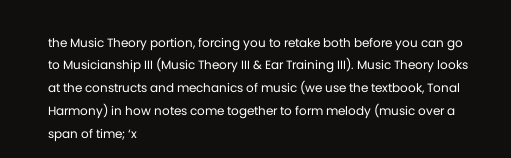the Music Theory portion, forcing you to retake both before you can go to Musicianship III (Music Theory III & Ear Training III). Music Theory looks at the constructs and mechanics of music (we use the textbook, Tonal Harmony) in how notes come together to form melody (music over a span of time; ‘x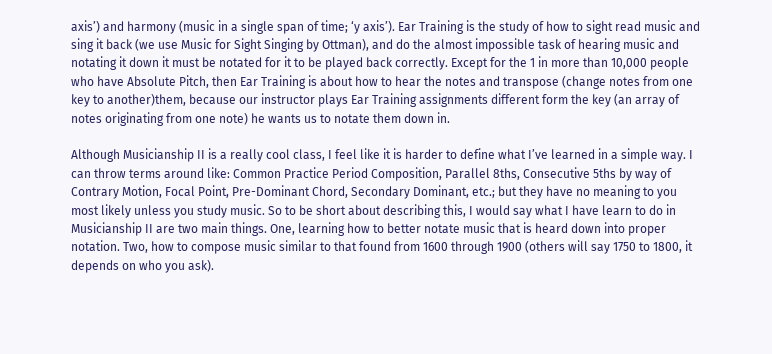axis’) and harmony (music in a single span of time; ‘y axis’). Ear Training is the study of how to sight read music and sing it back (we use Music for Sight Singing by Ottman), and do the almost impossible task of hearing music and notating it down it must be notated for it to be played back correctly. Except for the 1 in more than 10,000 people who have Absolute Pitch, then Ear Training is about how to hear the notes and transpose (change notes from one key to another)them, because our instructor plays Ear Training assignments different form the key (an array of notes originating from one note) he wants us to notate them down in.

Although Musicianship II is a really cool class, I feel like it is harder to define what I’ve learned in a simple way. I can throw terms around like: Common Practice Period Composition, Parallel 8ths, Consecutive 5ths by way of Contrary Motion, Focal Point, Pre-Dominant Chord, Secondary Dominant, etc.; but they have no meaning to you most likely unless you study music. So to be short about describing this, I would say what I have learn to do in Musicianship II are two main things. One, learning how to better notate music that is heard down into proper notation. Two, how to compose music similar to that found from 1600 through 1900 (others will say 1750 to 1800, it depends on who you ask).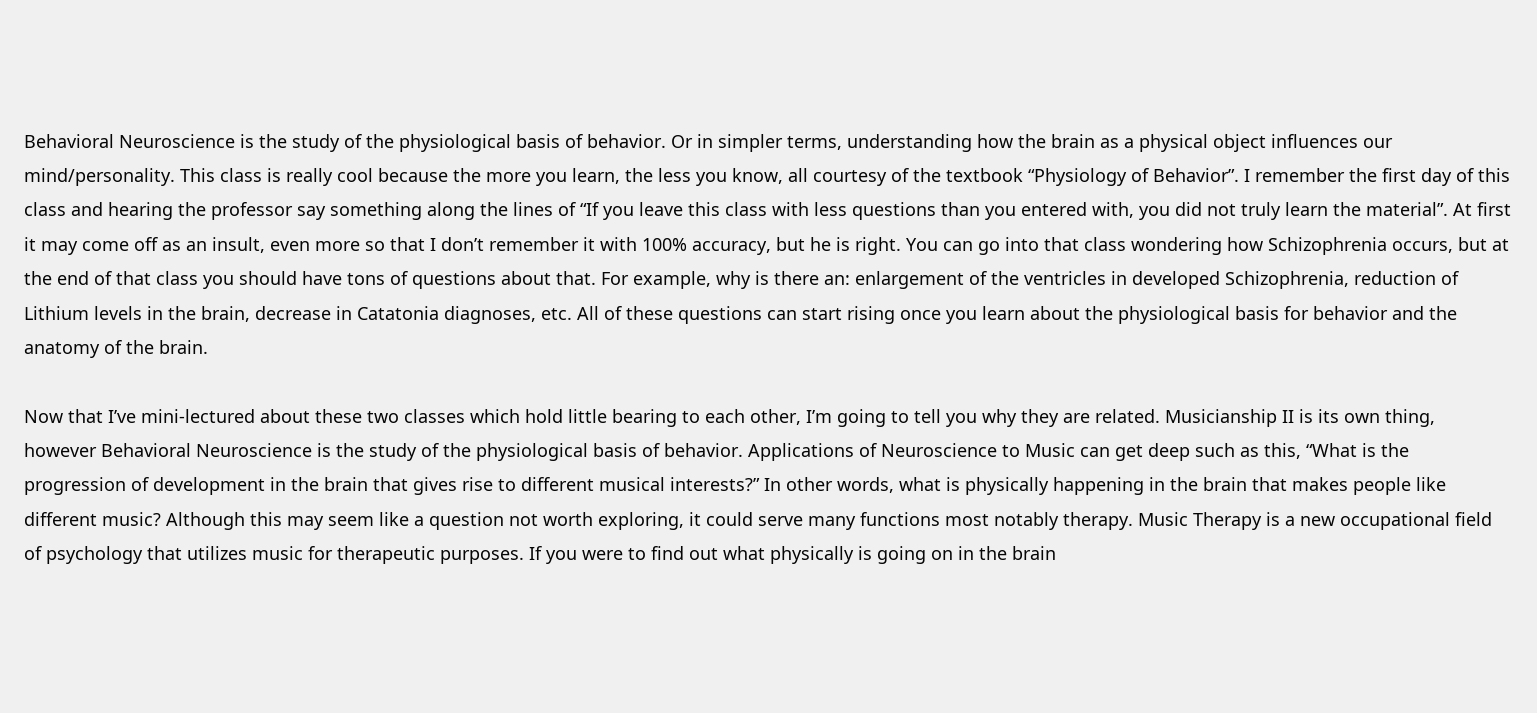Behavioral Neuroscience is the study of the physiological basis of behavior. Or in simpler terms, understanding how the brain as a physical object influences our mind/personality. This class is really cool because the more you learn, the less you know, all courtesy of the textbook “Physiology of Behavior”. I remember the first day of this class and hearing the professor say something along the lines of “If you leave this class with less questions than you entered with, you did not truly learn the material”. At first it may come off as an insult, even more so that I don’t remember it with 100% accuracy, but he is right. You can go into that class wondering how Schizophrenia occurs, but at the end of that class you should have tons of questions about that. For example, why is there an: enlargement of the ventricles in developed Schizophrenia, reduction of Lithium levels in the brain, decrease in Catatonia diagnoses, etc. All of these questions can start rising once you learn about the physiological basis for behavior and the anatomy of the brain.

Now that I’ve mini-lectured about these two classes which hold little bearing to each other, I’m going to tell you why they are related. Musicianship II is its own thing, however Behavioral Neuroscience is the study of the physiological basis of behavior. Applications of Neuroscience to Music can get deep such as this, “What is the progression of development in the brain that gives rise to different musical interests?” In other words, what is physically happening in the brain that makes people like different music? Although this may seem like a question not worth exploring, it could serve many functions most notably therapy. Music Therapy is a new occupational field of psychology that utilizes music for therapeutic purposes. If you were to find out what physically is going on in the brain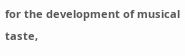for the development of musical taste,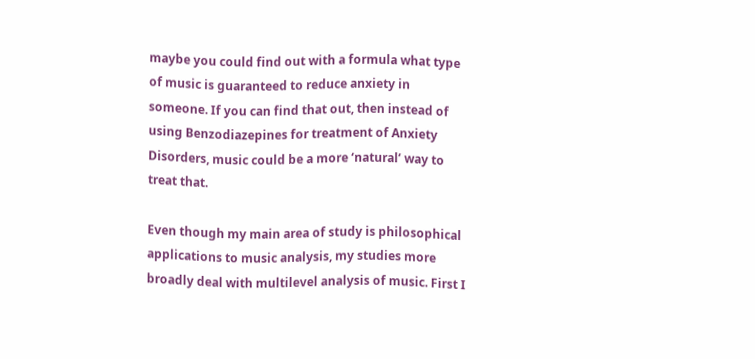maybe you could find out with a formula what type of music is guaranteed to reduce anxiety in someone. If you can find that out, then instead of using Benzodiazepines for treatment of Anxiety Disorders, music could be a more ‘natural’ way to treat that.

Even though my main area of study is philosophical applications to music analysis, my studies more broadly deal with multilevel analysis of music. First I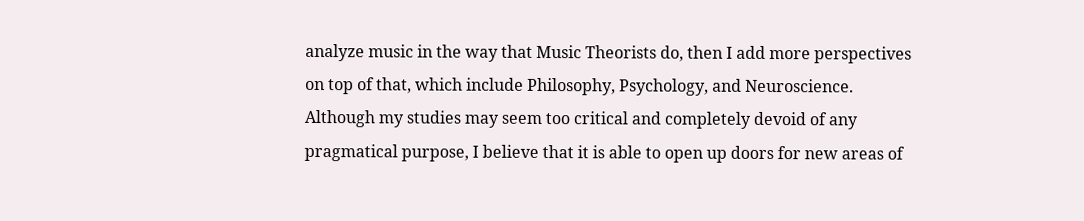analyze music in the way that Music Theorists do, then I add more perspectives on top of that, which include Philosophy, Psychology, and Neuroscience. Although my studies may seem too critical and completely devoid of any pragmatical purpose, I believe that it is able to open up doors for new areas of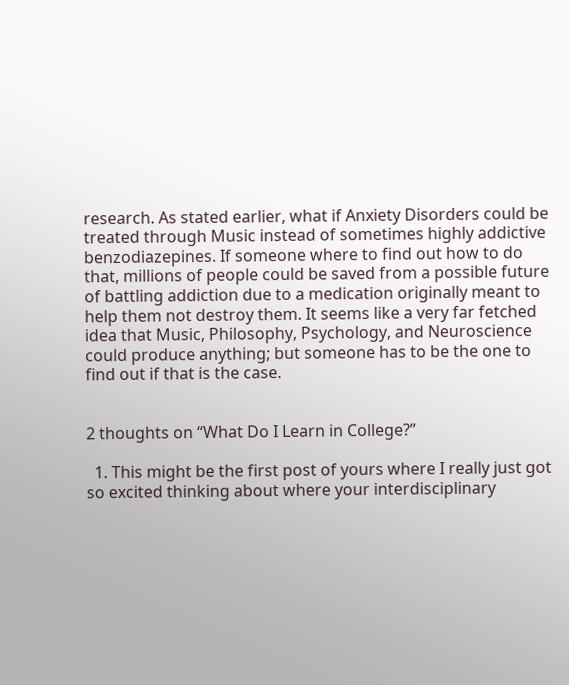research. As stated earlier, what if Anxiety Disorders could be treated through Music instead of sometimes highly addictive benzodiazepines. If someone where to find out how to do that, millions of people could be saved from a possible future of battling addiction due to a medication originally meant to help them not destroy them. It seems like a very far fetched idea that Music, Philosophy, Psychology, and Neuroscience could produce anything; but someone has to be the one to find out if that is the case.


2 thoughts on “What Do I Learn in College?”

  1. This might be the first post of yours where I really just got so excited thinking about where your interdisciplinary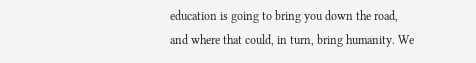education is going to bring you down the road, and where that could, in turn, bring humanity. We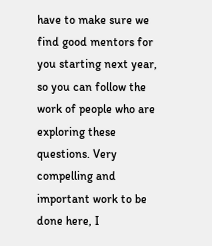have to make sure we find good mentors for you starting next year, so you can follow the work of people who are exploring these questions. Very compelling and important work to be done here, I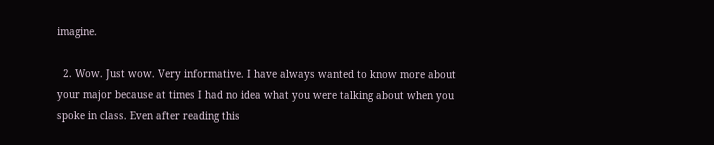imagine.

  2. Wow. Just wow. Very informative. I have always wanted to know more about your major because at times I had no idea what you were talking about when you spoke in class. Even after reading this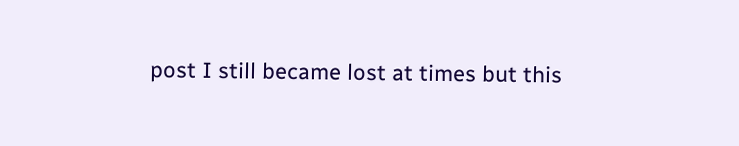post I still became lost at times but this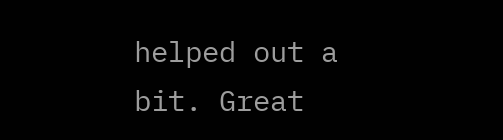helped out a bit. Great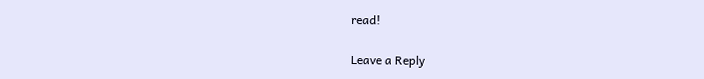read!

Leave a Reply